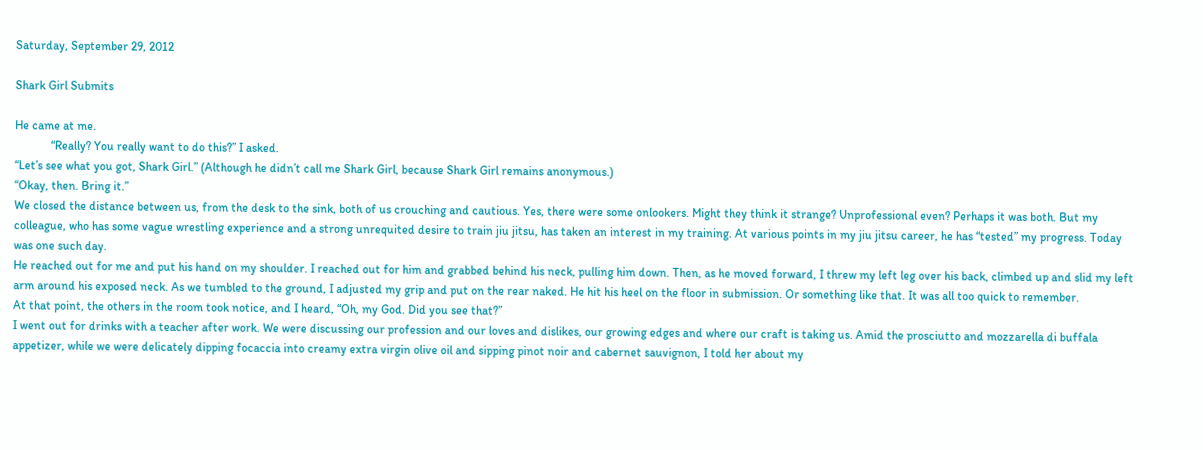Saturday, September 29, 2012

Shark Girl Submits

He came at me.
            “Really? You really want to do this?” I asked.
“Let’s see what you got, Shark Girl.” (Although he didn’t call me Shark Girl, because Shark Girl remains anonymous.)
“Okay, then. Bring it.”
We closed the distance between us, from the desk to the sink, both of us crouching and cautious. Yes, there were some onlookers. Might they think it strange? Unprofessional even? Perhaps it was both. But my colleague, who has some vague wrestling experience and a strong unrequited desire to train jiu jitsu, has taken an interest in my training. At various points in my jiu jitsu career, he has “tested” my progress. Today was one such day.
He reached out for me and put his hand on my shoulder. I reached out for him and grabbed behind his neck, pulling him down. Then, as he moved forward, I threw my left leg over his back, climbed up and slid my left arm around his exposed neck. As we tumbled to the ground, I adjusted my grip and put on the rear naked. He hit his heel on the floor in submission. Or something like that. It was all too quick to remember.
At that point, the others in the room took notice, and I heard, “Oh, my God. Did you see that?”
I went out for drinks with a teacher after work. We were discussing our profession and our loves and dislikes, our growing edges and where our craft is taking us. Amid the prosciutto and mozzarella di buffala appetizer, while we were delicately dipping focaccia into creamy extra virgin olive oil and sipping pinot noir and cabernet sauvignon, I told her about my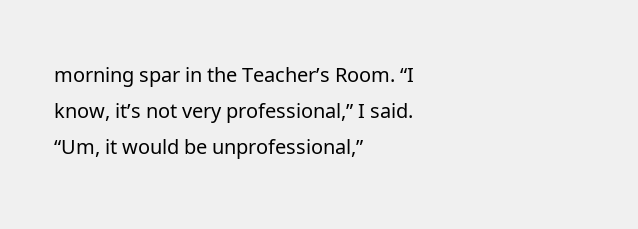morning spar in the Teacher’s Room. “I know, it’s not very professional,” I said.
“Um, it would be unprofessional,”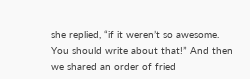she replied, “if it weren’t so awesome. You should write about that!” And then we shared an order of fried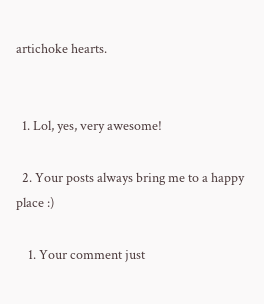artichoke hearts.


  1. Lol, yes, very awesome!

  2. Your posts always bring me to a happy place :)

    1. Your comment just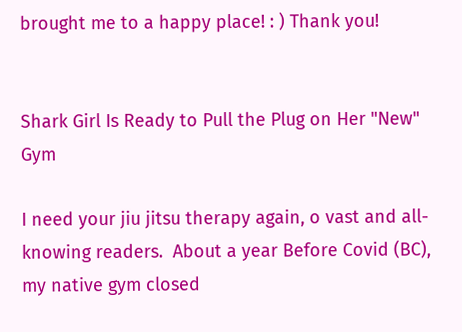brought me to a happy place! : ) Thank you!


Shark Girl Is Ready to Pull the Plug on Her "New" Gym

I need your jiu jitsu therapy again, o vast and all-knowing readers.  About a year Before Covid (BC), my native gym closed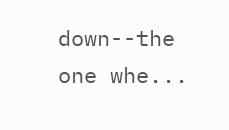down--the one whe...